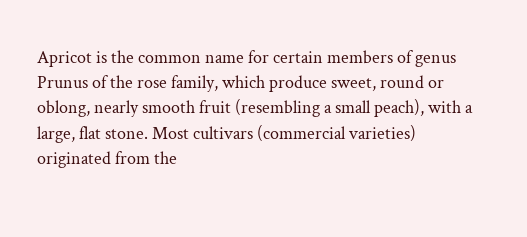Apricot is the common name for certain members of genus Prunus of the rose family, which produce sweet, round or oblong, nearly smooth fruit (resembling a small peach), with a large, flat stone. Most cultivars (commercial varieties) originated from the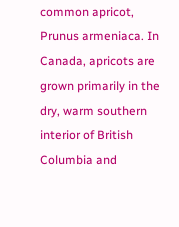common apricot, Prunus armeniaca. In Canada, apricots are grown primarily in the dry, warm southern interior of British Columbia and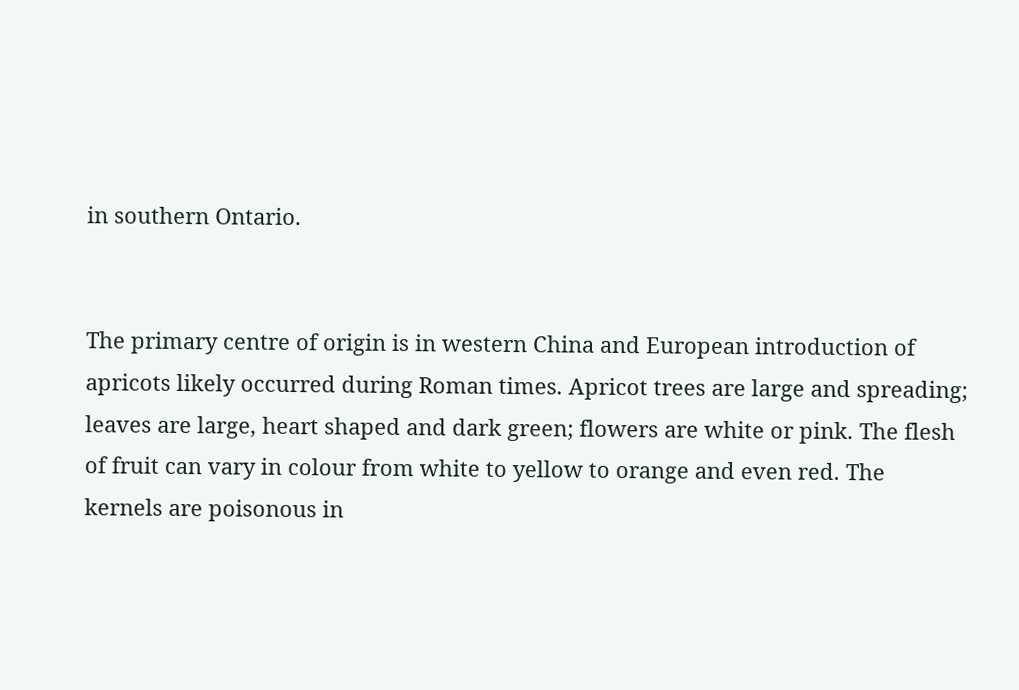in southern Ontario.


The primary centre of origin is in western China and European introduction of apricots likely occurred during Roman times. Apricot trees are large and spreading; leaves are large, heart shaped and dark green; flowers are white or pink. The flesh of fruit can vary in colour from white to yellow to orange and even red. The kernels are poisonous in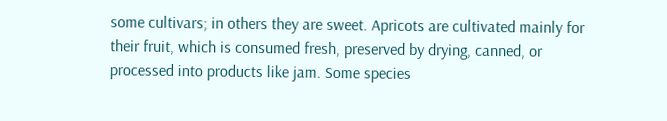some cultivars; in others they are sweet. Apricots are cultivated mainly for their fruit, which is consumed fresh, preserved by drying, canned, or processed into products like jam. Some species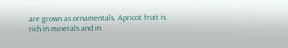are grown as ornamentals. Apricot fruit is rich in minerals and in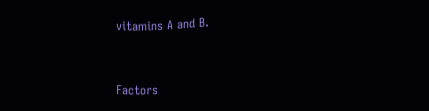vitamins A and B.


Factors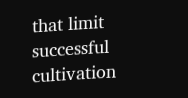that limit successful cultivation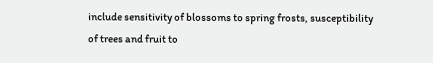include sensitivity of blossoms to spring frosts, susceptibility of trees and fruit to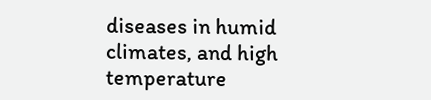diseases in humid climates, and high temperature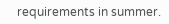requirements in summer.